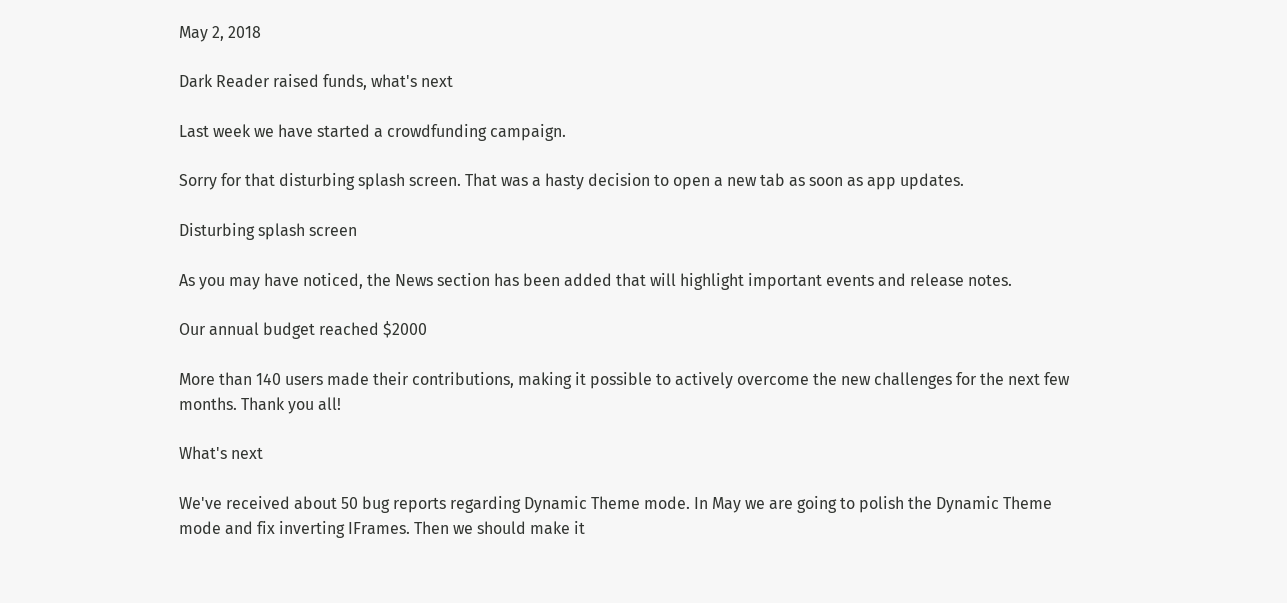May 2, 2018

Dark Reader raised funds, what's next

Last week we have started a crowdfunding campaign.

Sorry for that disturbing splash screen. That was a hasty decision to open a new tab as soon as app updates.

Disturbing splash screen

As you may have noticed, the News section has been added that will highlight important events and release notes.

Our annual budget reached $2000

More than 140 users made their contributions, making it possible to actively overcome the new challenges for the next few months. Thank you all!

What's next

We've received about 50 bug reports regarding Dynamic Theme mode. In May we are going to polish the Dynamic Theme mode and fix inverting IFrames. Then we should make it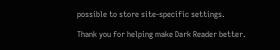possible to store site-specific settings.

Thank you for helping make Dark Reader better.